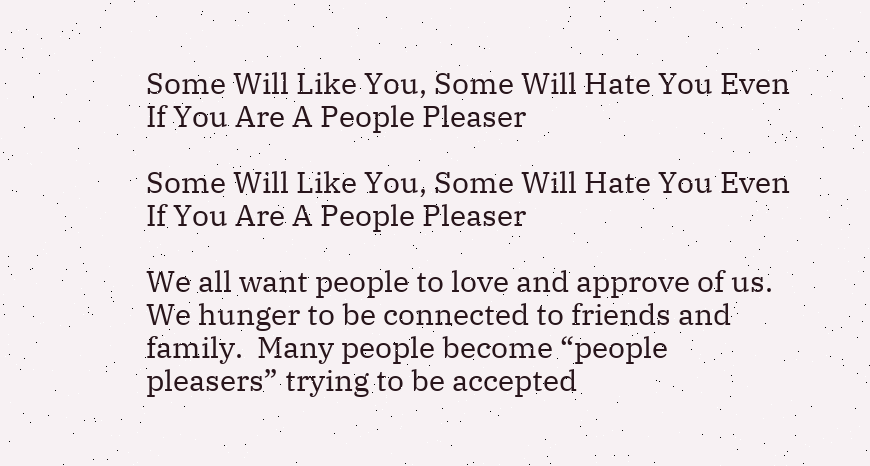Some Will Like You, Some Will Hate You Even If You Are A People Pleaser

Some Will Like You, Some Will Hate You Even If You Are A People Pleaser

We all want people to love and approve of us.  We hunger to be connected to friends and family.  Many people become “people pleasers” trying to be accepted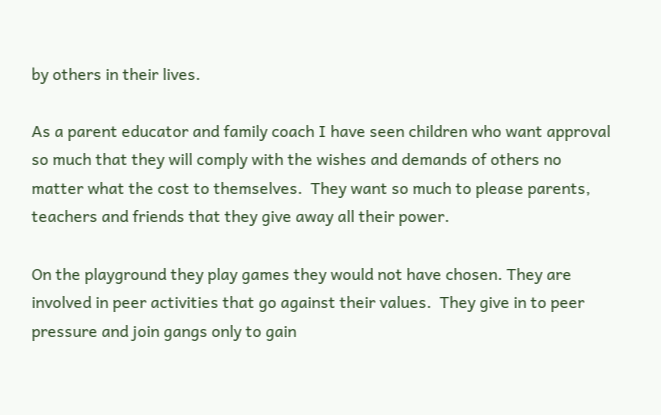by others in their lives.

As a parent educator and family coach I have seen children who want approval so much that they will comply with the wishes and demands of others no matter what the cost to themselves.  They want so much to please parents, teachers and friends that they give away all their power.

On the playground they play games they would not have chosen. They are involved in peer activities that go against their values.  They give in to peer pressure and join gangs only to gain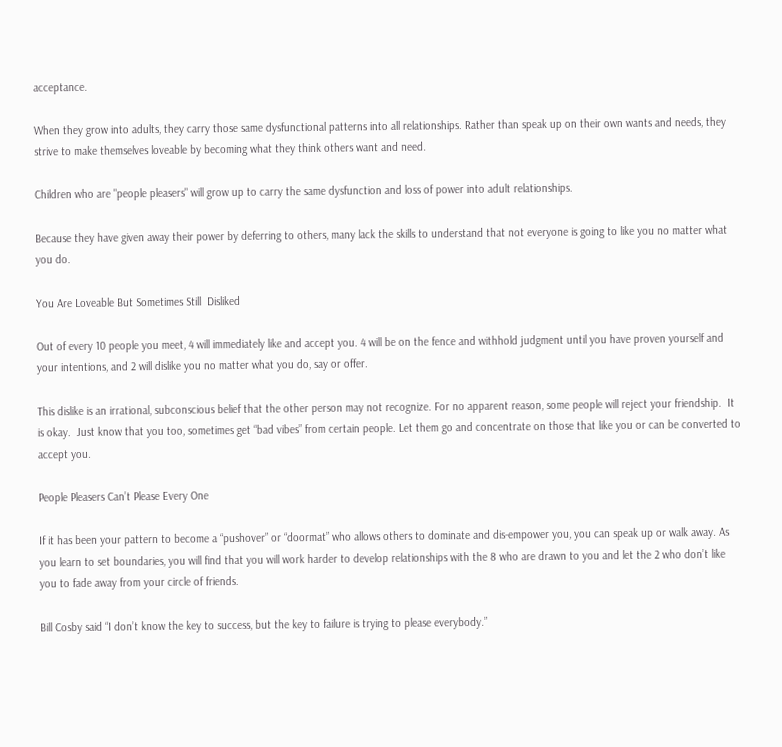acceptance.

When they grow into adults, they carry those same dysfunctional patterns into all relationships. Rather than speak up on their own wants and needs, they strive to make themselves loveable by becoming what they think others want and need.

Children who are "people pleasers" will grow up to carry the same dysfunction and loss of power into adult relationships.

Because they have given away their power by deferring to others, many lack the skills to understand that not everyone is going to like you no matter what you do.

You Are Loveable But Sometimes Still  Disliked

Out of every 10 people you meet, 4 will immediately like and accept you. 4 will be on the fence and withhold judgment until you have proven yourself and your intentions, and 2 will dislike you no matter what you do, say or offer.

This dislike is an irrational, subconscious belief that the other person may not recognize. For no apparent reason, some people will reject your friendship.  It is okay.  Just know that you too, sometimes get “bad vibes” from certain people. Let them go and concentrate on those that like you or can be converted to accept you.

People Pleasers Can’t Please Every One

If it has been your pattern to become a “pushover” or “doormat” who allows others to dominate and dis-empower you, you can speak up or walk away. As you learn to set boundaries, you will find that you will work harder to develop relationships with the 8 who are drawn to you and let the 2 who don’t like you to fade away from your circle of friends.

Bill Cosby said “I don’t know the key to success, but the key to failure is trying to please everybody.”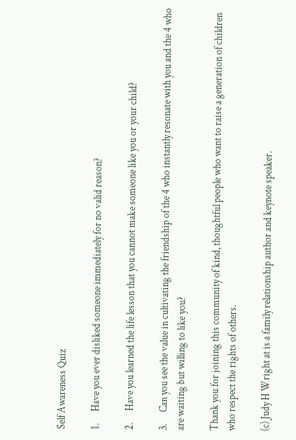Self Awareness Quiz

1.      Have you ever disliked someone immediately for no valid reason?

2.      Have you learned the life lesson that you cannot make someone like you or your child?

3.      Can you see the value in cultivating the friendship of the 4 who instantly resonate with you and the 4 who are waiting but willing to like you?

Thank you for joining this community of kind, thoughtful people who want to raise a generation of children who respect the rights of others.

(c) Judy H Wright at is a family relationship author and keynote speaker.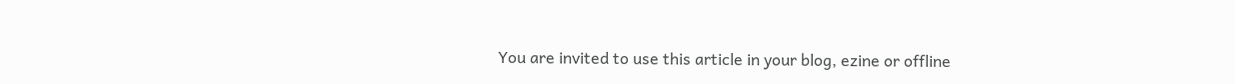You are invited to use this article in your blog, ezine or offline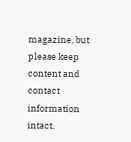magazine, but please keep content and contact information intact.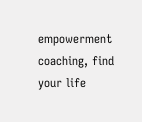empowerment coaching, find your life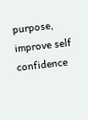purpose, improve self confidence